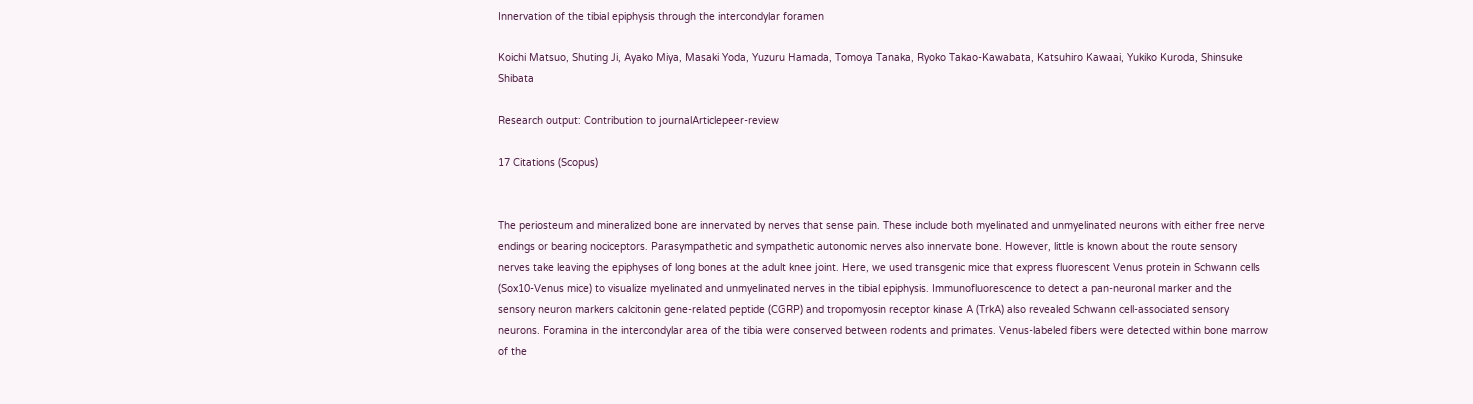Innervation of the tibial epiphysis through the intercondylar foramen

Koichi Matsuo, Shuting Ji, Ayako Miya, Masaki Yoda, Yuzuru Hamada, Tomoya Tanaka, Ryoko Takao-Kawabata, Katsuhiro Kawaai, Yukiko Kuroda, Shinsuke Shibata

Research output: Contribution to journalArticlepeer-review

17 Citations (Scopus)


The periosteum and mineralized bone are innervated by nerves that sense pain. These include both myelinated and unmyelinated neurons with either free nerve endings or bearing nociceptors. Parasympathetic and sympathetic autonomic nerves also innervate bone. However, little is known about the route sensory nerves take leaving the epiphyses of long bones at the adult knee joint. Here, we used transgenic mice that express fluorescent Venus protein in Schwann cells (Sox10-Venus mice) to visualize myelinated and unmyelinated nerves in the tibial epiphysis. Immunofluorescence to detect a pan-neuronal marker and the sensory neuron markers calcitonin gene-related peptide (CGRP) and tropomyosin receptor kinase A (TrkA) also revealed Schwann cell-associated sensory neurons. Foramina in the intercondylar area of the tibia were conserved between rodents and primates. Venus-labeled fibers were detected within bone marrow of the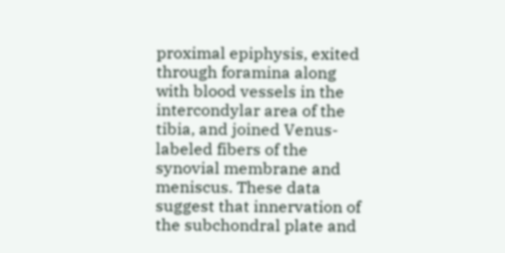proximal epiphysis, exited through foramina along with blood vessels in the intercondylar area of the tibia, and joined Venus-labeled fibers of the synovial membrane and meniscus. These data suggest that innervation of the subchondral plate and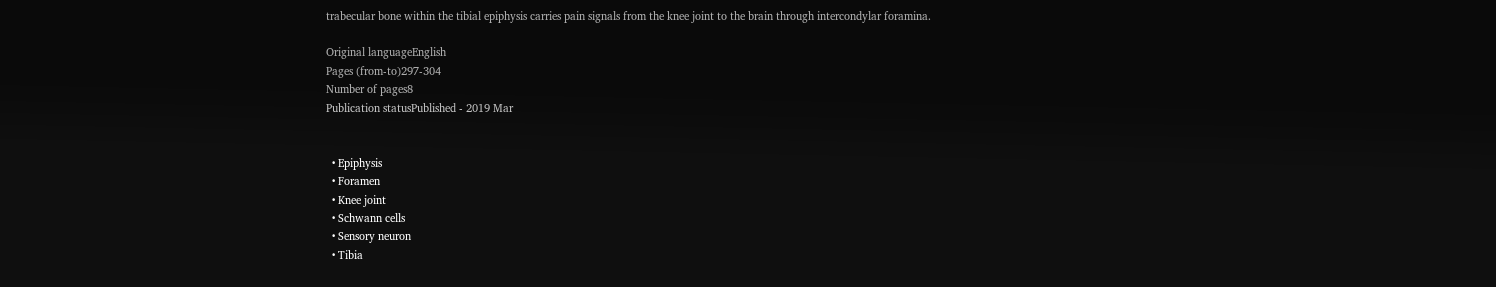trabecular bone within the tibial epiphysis carries pain signals from the knee joint to the brain through intercondylar foramina.

Original languageEnglish
Pages (from-to)297-304
Number of pages8
Publication statusPublished - 2019 Mar


  • Epiphysis
  • Foramen
  • Knee joint
  • Schwann cells
  • Sensory neuron
  • Tibia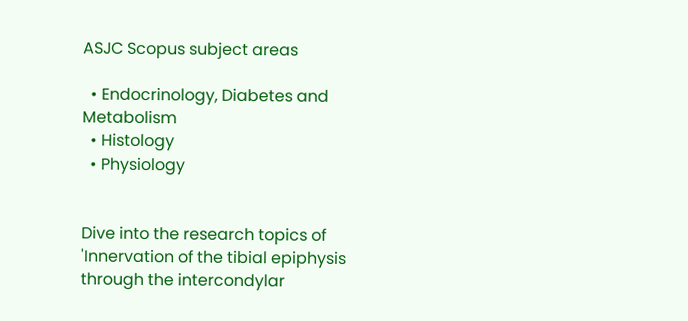ASJC Scopus subject areas

  • Endocrinology, Diabetes and Metabolism
  • Histology
  • Physiology


Dive into the research topics of 'Innervation of the tibial epiphysis through the intercondylar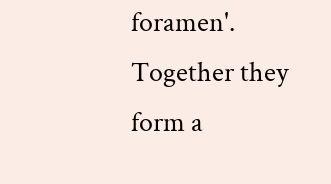foramen'. Together they form a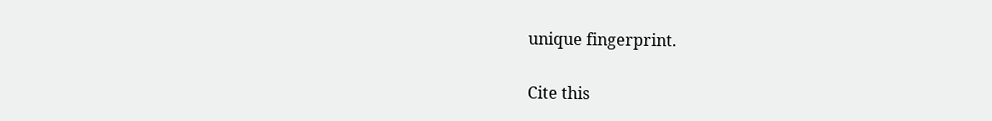unique fingerprint.

Cite this